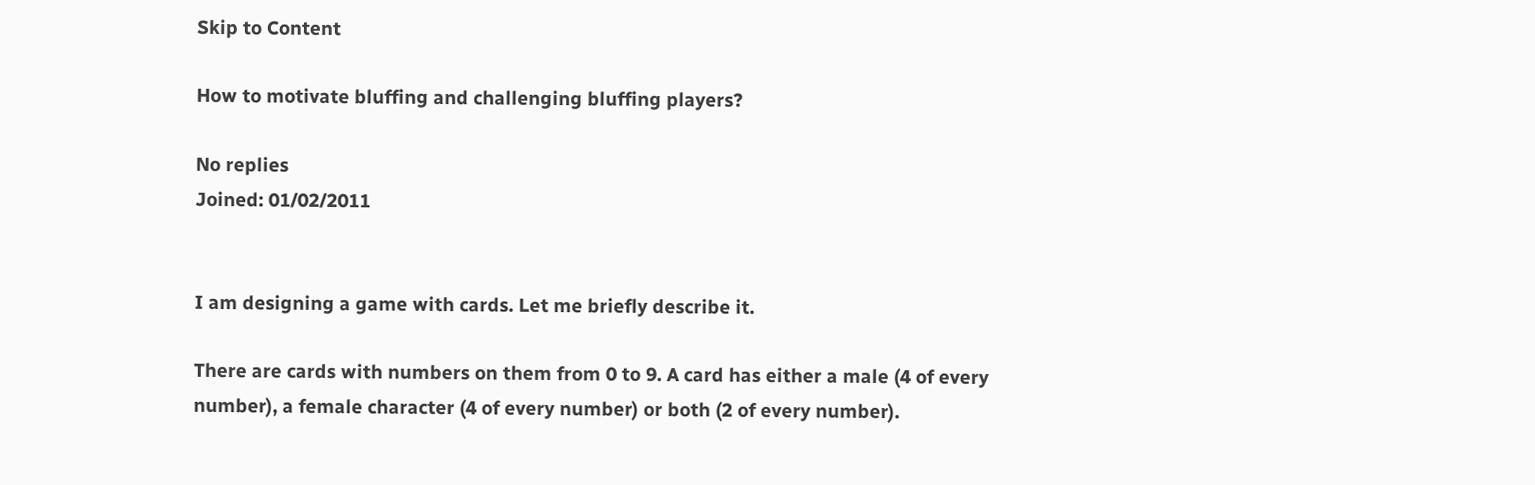Skip to Content

How to motivate bluffing and challenging bluffing players?

No replies
Joined: 01/02/2011


I am designing a game with cards. Let me briefly describe it.

There are cards with numbers on them from 0 to 9. A card has either a male (4 of every number), a female character (4 of every number) or both (2 of every number).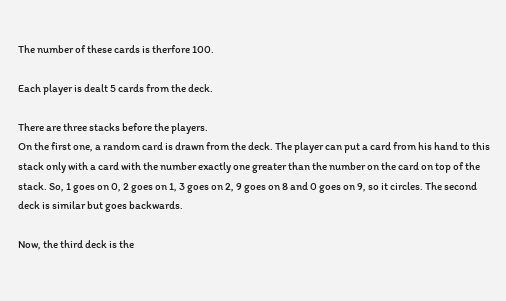The number of these cards is therfore 100.

Each player is dealt 5 cards from the deck.

There are three stacks before the players.
On the first one, a random card is drawn from the deck. The player can put a card from his hand to this stack only with a card with the number exactly one greater than the number on the card on top of the stack. So, 1 goes on 0, 2 goes on 1, 3 goes on 2, 9 goes on 8 and 0 goes on 9, so it circles. The second deck is similar but goes backwards.

Now, the third deck is the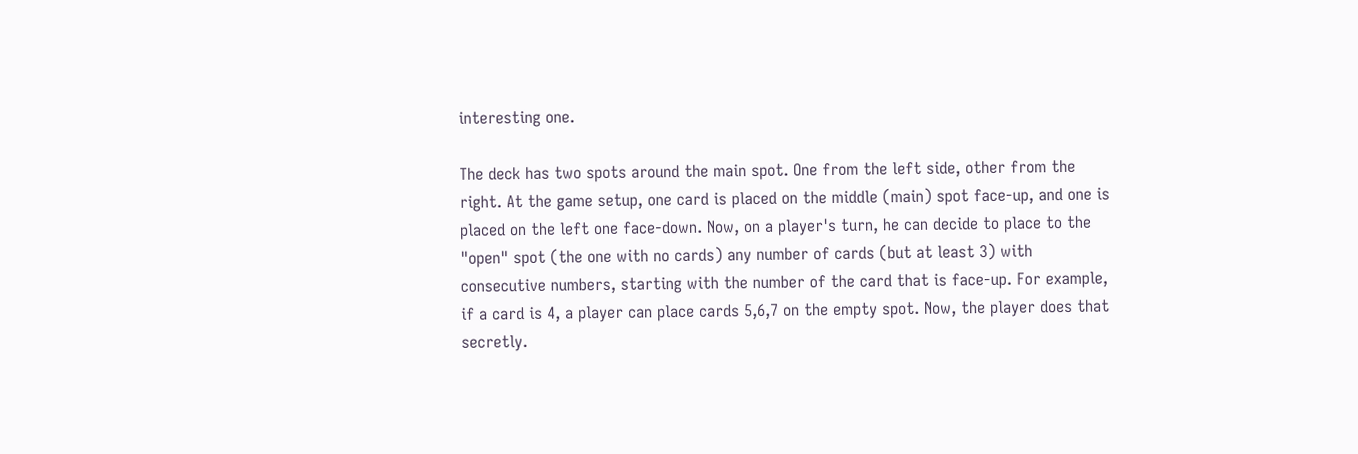interesting one.

The deck has two spots around the main spot. One from the left side, other from the right. At the game setup, one card is placed on the middle (main) spot face-up, and one is placed on the left one face-down. Now, on a player's turn, he can decide to place to the "open" spot (the one with no cards) any number of cards (but at least 3) with consecutive numbers, starting with the number of the card that is face-up. For example, if a card is 4, a player can place cards 5,6,7 on the empty spot. Now, the player does that secretly.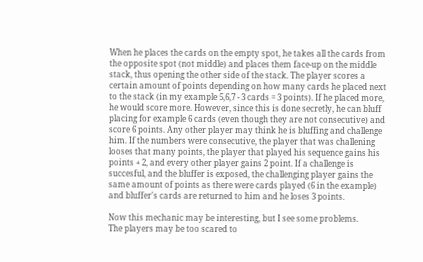When he places the cards on the empty spot, he takes all the cards from the opposite spot (not middle) and places them face-up on the middle stack, thus opening the other side of the stack. The player scores a certain amount of points depending on how many cards he placed next to the stack (in my example 5,6,7 - 3 cards = 3 points). If he placed more, he would score more. However, since this is done secretly, he can bluff placing for example 6 cards (even though they are not consecutive) and score 6 points. Any other player may think he is bluffing and challenge him. If the numbers were consecutive, the player that was challening looses that many points, the player that played his sequence gains his points + 2, and every other player gains 2 point. If a challenge is succesful, and the bluffer is exposed, the challenging player gains the same amount of points as there were cards played (6 in the example) and bluffer's cards are returned to him and he loses 3 points.

Now this mechanic may be interesting, but I see some problems.
The players may be too scared to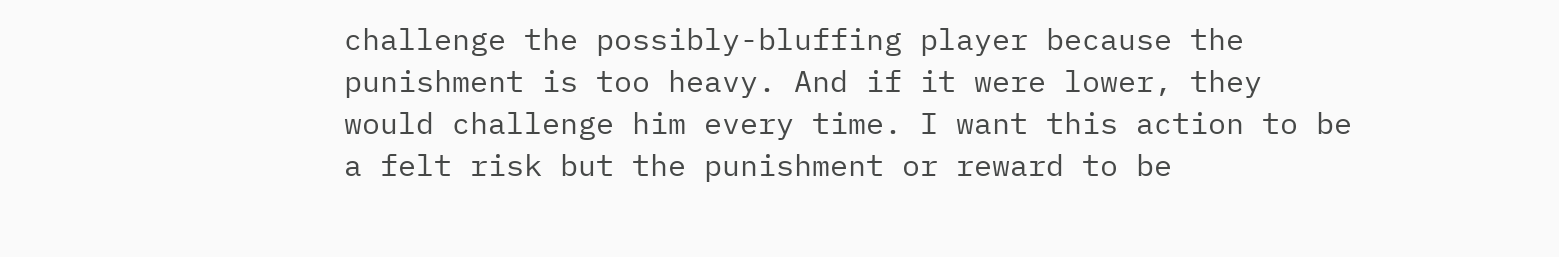challenge the possibly-bluffing player because the punishment is too heavy. And if it were lower, they would challenge him every time. I want this action to be a felt risk but the punishment or reward to be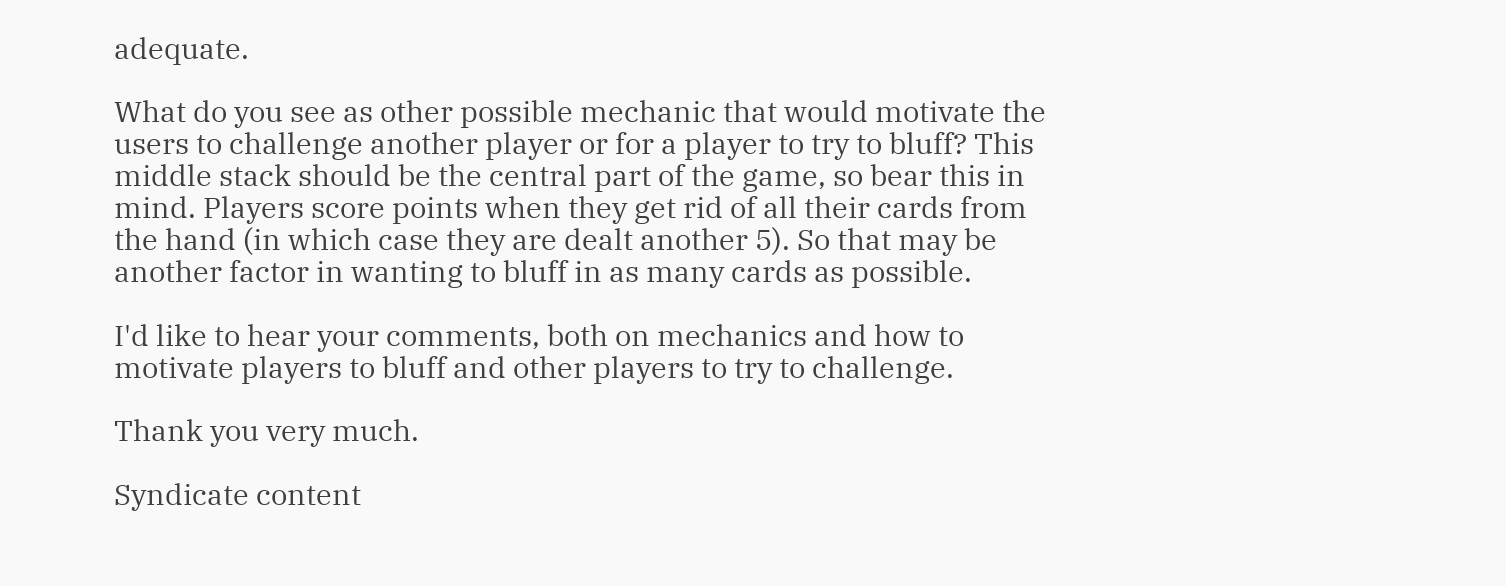adequate.

What do you see as other possible mechanic that would motivate the users to challenge another player or for a player to try to bluff? This middle stack should be the central part of the game, so bear this in mind. Players score points when they get rid of all their cards from the hand (in which case they are dealt another 5). So that may be another factor in wanting to bluff in as many cards as possible.

I'd like to hear your comments, both on mechanics and how to motivate players to bluff and other players to try to challenge.

Thank you very much.

Syndicate content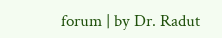forum | by Dr. Radut